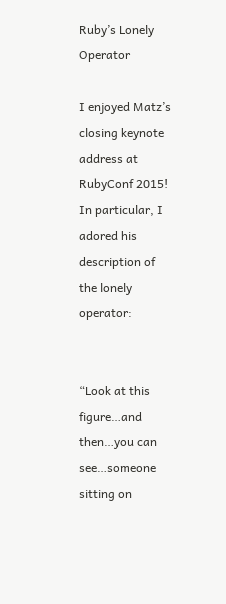Ruby’s Lonely Operator

I enjoyed Matz’s closing keynote address at RubyConf 2015! In particular, I adored his description of the lonely operator:


“Look at this figure…and then…you can see…someone sitting on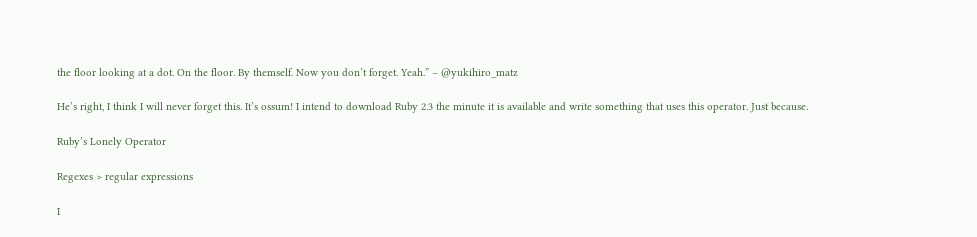the floor looking at a dot. On the floor. By themself. Now you don’t forget. Yeah.” – @yukihiro_matz

He’s right, I think I will never forget this. It’s ossum! I intend to download Ruby 2.3 the minute it is available and write something that uses this operator. Just because.

Ruby’s Lonely Operator

Regexes > regular expressions

I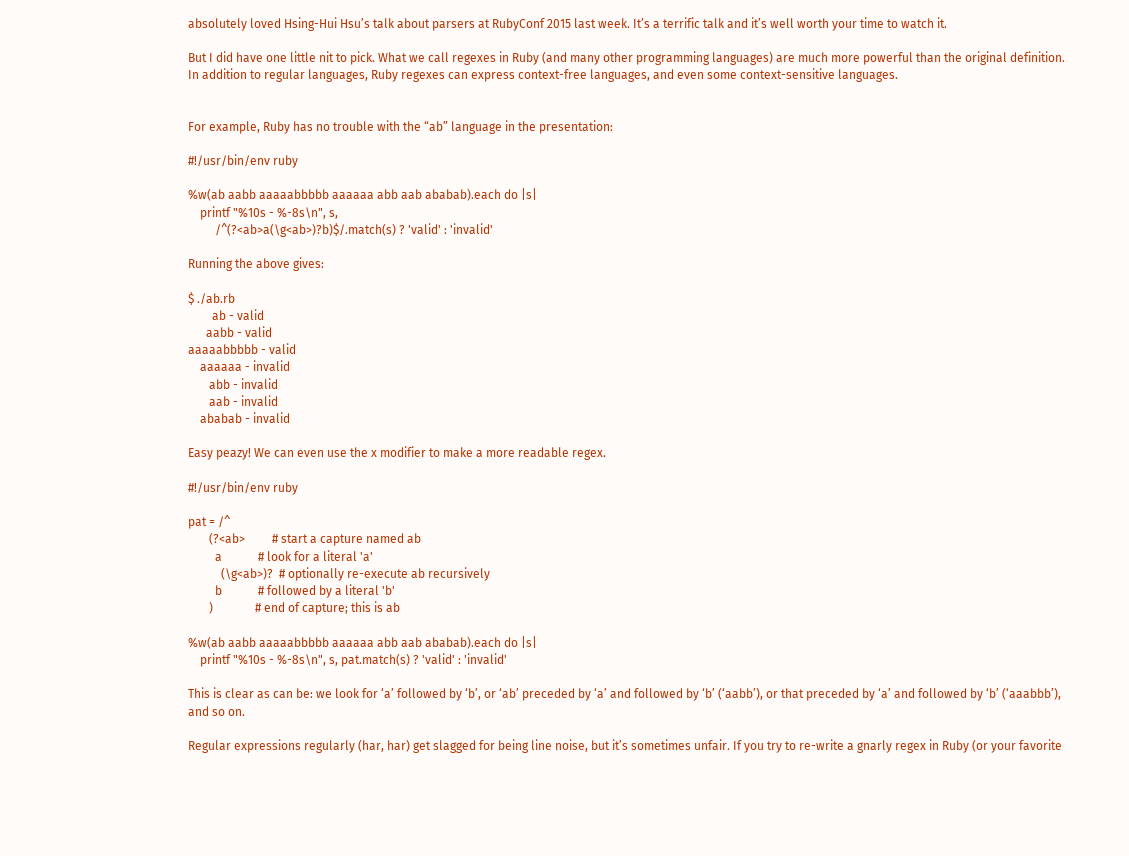absolutely loved Hsing-Hui Hsu’s talk about parsers at RubyConf 2015 last week. It’s a terrific talk and it’s well worth your time to watch it.

But I did have one little nit to pick. What we call regexes in Ruby (and many other programming languages) are much more powerful than the original definition. In addition to regular languages, Ruby regexes can express context-free languages, and even some context-sensitive languages.


For example, Ruby has no trouble with the “ab” language in the presentation:

#!/usr/bin/env ruby

%w(ab aabb aaaaabbbbb aaaaaa abb aab ababab).each do |s|
    printf "%10s - %-8s\n", s,
         /^(?<ab>a(\g<ab>)?b)$/.match(s) ? 'valid' : 'invalid'

Running the above gives:

$ ./ab.rb
        ab - valid
      aabb - valid
aaaaabbbbb - valid
    aaaaaa - invalid
       abb - invalid
       aab - invalid
    ababab - invalid

Easy peazy! We can even use the x modifier to make a more readable regex.

#!/usr/bin/env ruby

pat = /^
       (?<ab>         # start a capture named ab
         a            # look for a literal 'a'
           (\g<ab>)?  # optionally re-execute ab recursively
         b            # followed by a literal 'b'
       )              # end of capture; this is ab

%w(ab aabb aaaaabbbbb aaaaaa abb aab ababab).each do |s|
    printf "%10s - %-8s\n", s, pat.match(s) ? 'valid' : 'invalid'

This is clear as can be: we look for ‘a’ followed by ‘b’, or ‘ab’ preceded by ‘a’ and followed by ‘b’ (‘aabb’), or that preceded by ‘a’ and followed by ‘b’ (‘aaabbb’), and so on.

Regular expressions regularly (har, har) get slagged for being line noise, but it’s sometimes unfair. If you try to re-write a gnarly regex in Ruby (or your favorite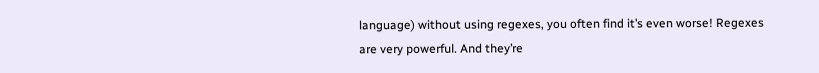language) without using regexes, you often find it’s even worse! Regexes are very powerful. And they’re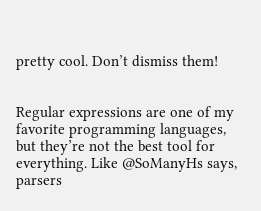pretty cool. Don’t dismiss them!


Regular expressions are one of my favorite programming languages, but they’re not the best tool for everything. Like @SoManyHs says, parsers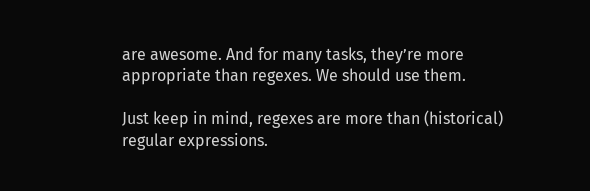are awesome. And for many tasks, they’re more appropriate than regexes. We should use them.

Just keep in mind, regexes are more than (historical) regular expressions.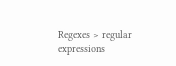Regexes > regular expressions